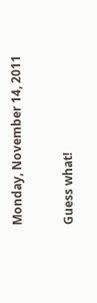Monday, November 14, 2011

Guess what!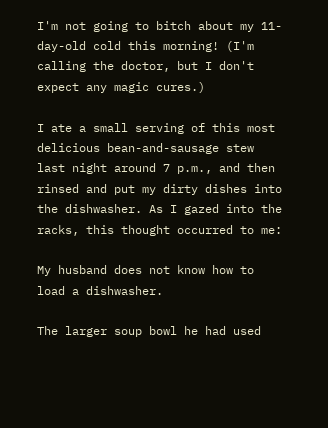I'm not going to bitch about my 11-day-old cold this morning! (I'm calling the doctor, but I don't expect any magic cures.)

I ate a small serving of this most delicious bean-and-sausage stew last night around 7 p.m., and then rinsed and put my dirty dishes into the dishwasher. As I gazed into the racks, this thought occurred to me:

My husband does not know how to load a dishwasher.

The larger soup bowl he had used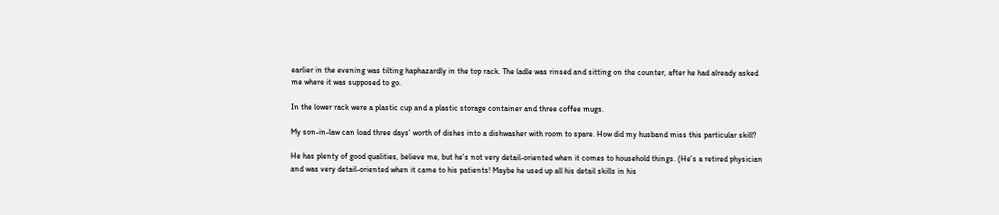earlier in the evening was tilting haphazardly in the top rack. The ladle was rinsed and sitting on the counter, after he had already asked me where it was supposed to go.

In the lower rack were a plastic cup and a plastic storage container and three coffee mugs.

My son-in-law can load three days' worth of dishes into a dishwasher with room to spare. How did my husband miss this particular skill?

He has plenty of good qualities, believe me, but he's not very detail-oriented when it comes to household things. (He's a retired physician and was very detail-oriented when it came to his patients! Maybe he used up all his detail skills in his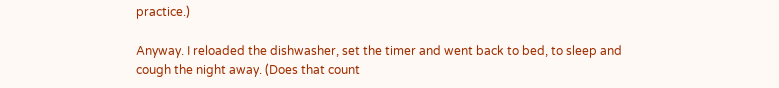practice.)

Anyway. I reloaded the dishwasher, set the timer and went back to bed, to sleep and cough the night away. (Does that count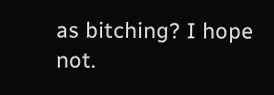as bitching? I hope not.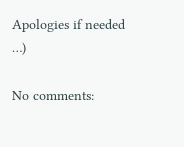Apologies if needed …)

No comments: